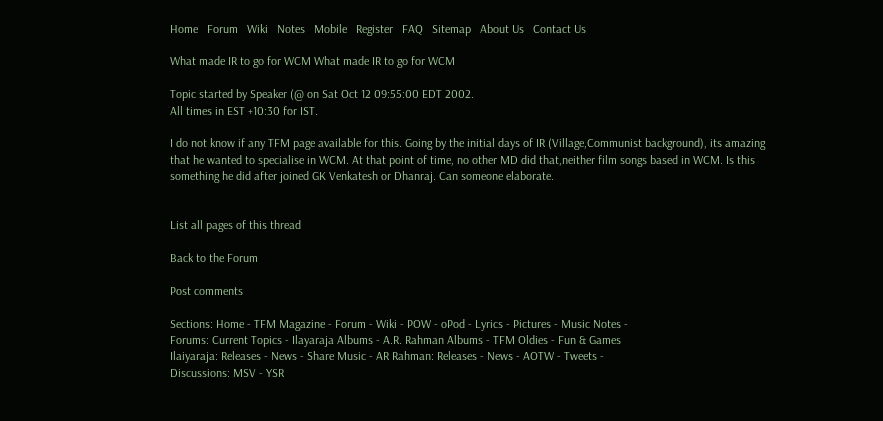Home   Forum   Wiki   Notes   Mobile   Register   FAQ   Sitemap   About Us   Contact Us

What made IR to go for WCM What made IR to go for WCM

Topic started by Speaker (@ on Sat Oct 12 09:55:00 EDT 2002.
All times in EST +10:30 for IST.

I do not know if any TFM page available for this. Going by the initial days of IR (Village,Communist background), its amazing that he wanted to specialise in WCM. At that point of time, no other MD did that,neither film songs based in WCM. Is this something he did after joined GK Venkatesh or Dhanraj. Can someone elaborate.


List all pages of this thread

Back to the Forum

Post comments

Sections: Home - TFM Magazine - Forum - Wiki - POW - oPod - Lyrics - Pictures - Music Notes -
Forums: Current Topics - Ilayaraja Albums - A.R. Rahman Albums - TFM Oldies - Fun & Games
Ilaiyaraja: Releases - News - Share Music - AR Rahman: Releases - News - AOTW - Tweets -
Discussions: MSV - YSR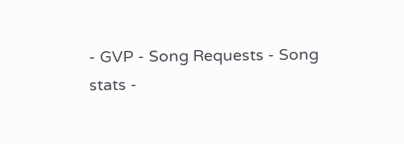- GVP - Song Requests - Song stats -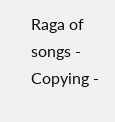Raga of songs - Copying -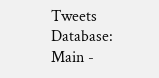Tweets
Database: Main -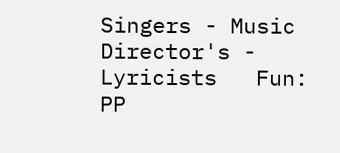Singers - Music Director's - Lyricists   Fun: PP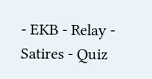- EKB - Relay - Satires - Quiz